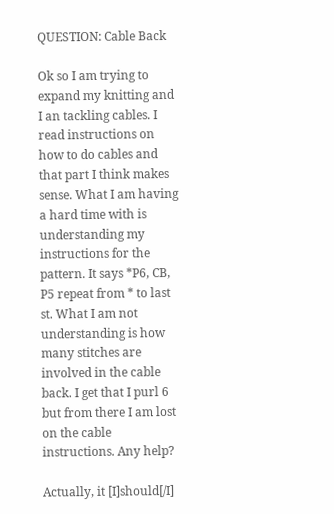QUESTION: Cable Back

Ok so I am trying to expand my knitting and I an tackling cables. I read instructions on how to do cables and that part I think makes sense. What I am having a hard time with is understanding my instructions for the pattern. It says *P6, CB, P5 repeat from * to last st. What I am not understanding is how many stitches are involved in the cable back. I get that I purl 6 but from there I am lost on the cable instructions. Any help?

Actually, it [I]should[/I]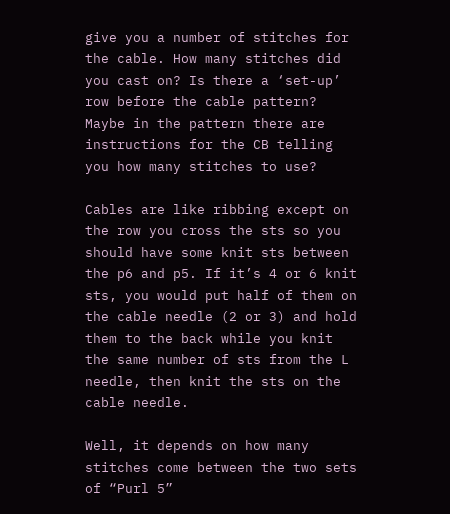give you a number of stitches for the cable. How many stitches did you cast on? Is there a ‘set-up’ row before the cable pattern? Maybe in the pattern there are instructions for the CB telling you how many stitches to use?

Cables are like ribbing except on the row you cross the sts so you should have some knit sts between the p6 and p5. If it’s 4 or 6 knit sts, you would put half of them on the cable needle (2 or 3) and hold them to the back while you knit the same number of sts from the L needle, then knit the sts on the cable needle.

Well, it depends on how many stitches come between the two sets of “Purl 5”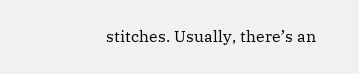stitches. Usually, there’s an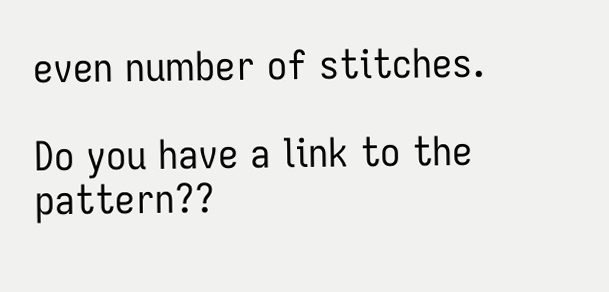even number of stitches.

Do you have a link to the pattern??